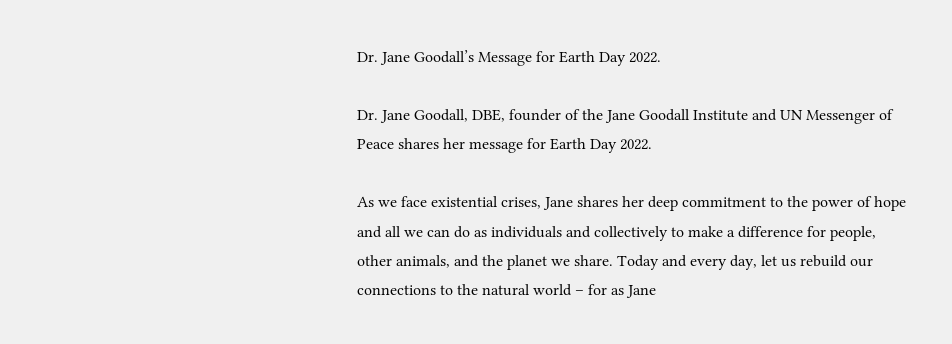Dr. Jane Goodall’s Message for Earth Day 2022.

Dr. Jane Goodall, DBE, founder of the Jane Goodall Institute and UN Messenger of Peace shares her message for Earth Day 2022.

As we face existential crises, Jane shares her deep commitment to the power of hope and all we can do as individuals and collectively to make a difference for people, other animals, and the planet we share. Today and every day, let us rebuild our connections to the natural world – for as Jane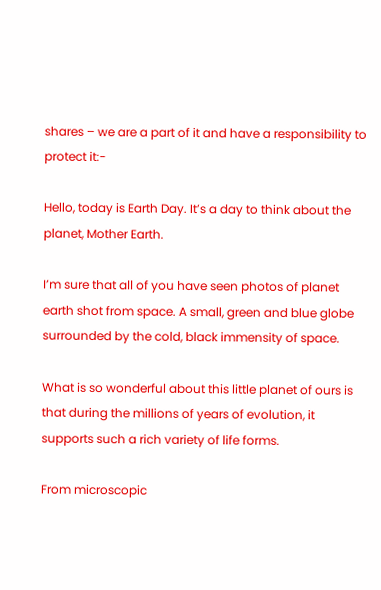shares – we are a part of it and have a responsibility to protect it:-

Hello, today is Earth Day. It’s a day to think about the planet, Mother Earth.

I’m sure that all of you have seen photos of planet earth shot from space. A small, green and blue globe surrounded by the cold, black immensity of space.

What is so wonderful about this little planet of ours is that during the millions of years of evolution, it supports such a rich variety of life forms.

From microscopic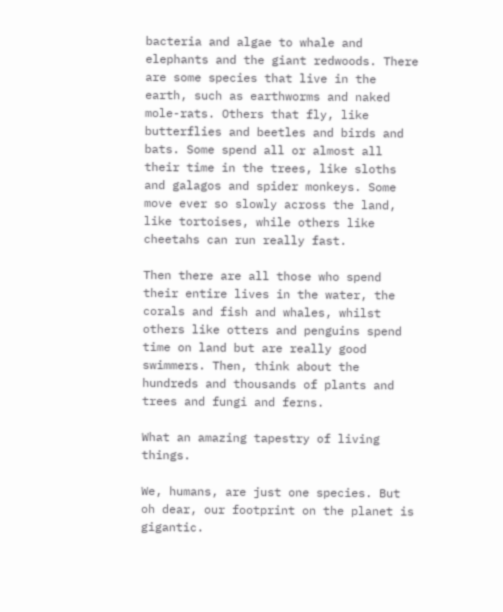bacteria and algae to whale and elephants and the giant redwoods. There are some species that live in the earth, such as earthworms and naked mole-rats. Others that fly, like butterflies and beetles and birds and bats. Some spend all or almost all their time in the trees, like sloths and galagos and spider monkeys. Some move ever so slowly across the land, like tortoises, while others like cheetahs can run really fast.

Then there are all those who spend their entire lives in the water, the corals and fish and whales, whilst others like otters and penguins spend time on land but are really good swimmers. Then, think about the hundreds and thousands of plants and trees and fungi and ferns.

What an amazing tapestry of living things.

We, humans, are just one species. But oh dear, our footprint on the planet is gigantic.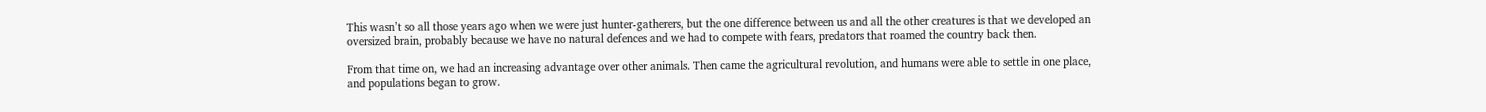This wasn’t so all those years ago when we were just hunter-gatherers, but the one difference between us and all the other creatures is that we developed an oversized brain, probably because we have no natural defences and we had to compete with fears, predators that roamed the country back then.

From that time on, we had an increasing advantage over other animals. Then came the agricultural revolution, and humans were able to settle in one place, and populations began to grow.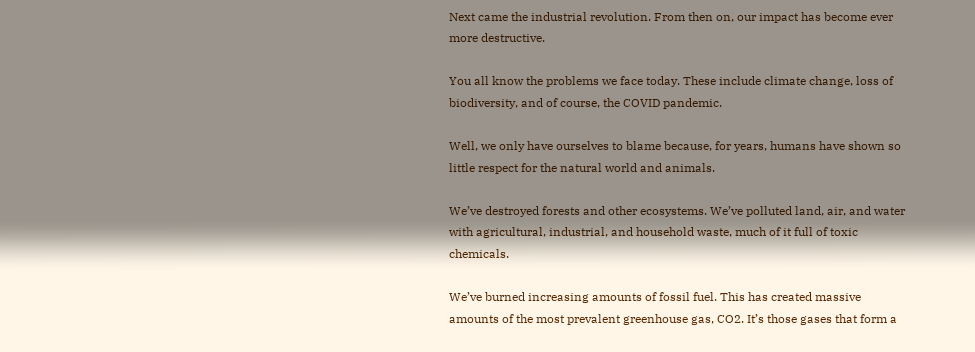Next came the industrial revolution. From then on, our impact has become ever more destructive.

You all know the problems we face today. These include climate change, loss of biodiversity, and of course, the COVID pandemic.

Well, we only have ourselves to blame because, for years, humans have shown so little respect for the natural world and animals.

We’ve destroyed forests and other ecosystems. We’ve polluted land, air, and water with agricultural, industrial, and household waste, much of it full of toxic chemicals.

We’ve burned increasing amounts of fossil fuel. This has created massive amounts of the most prevalent greenhouse gas, CO2. It’s those gases that form a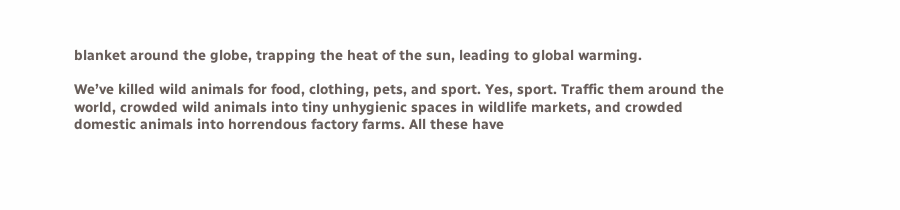blanket around the globe, trapping the heat of the sun, leading to global warming.

We’ve killed wild animals for food, clothing, pets, and sport. Yes, sport. Traffic them around the world, crowded wild animals into tiny unhygienic spaces in wildlife markets, and crowded domestic animals into horrendous factory farms. All these have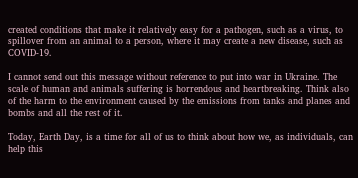created conditions that make it relatively easy for a pathogen, such as a virus, to spillover from an animal to a person, where it may create a new disease, such as COVID-19.

I cannot send out this message without reference to put into war in Ukraine. The scale of human and animals suffering is horrendous and heartbreaking. Think also of the harm to the environment caused by the emissions from tanks and planes and bombs and all the rest of it.

Today, Earth Day, is a time for all of us to think about how we, as individuals, can help this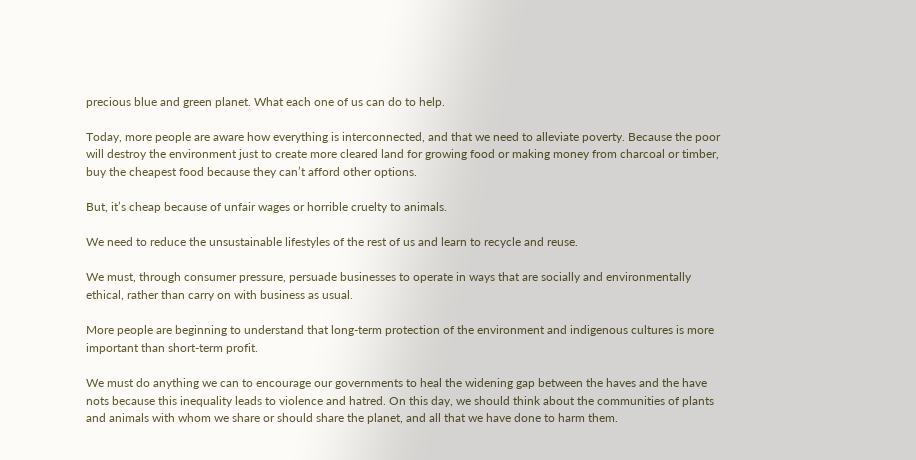precious blue and green planet. What each one of us can do to help.

Today, more people are aware how everything is interconnected, and that we need to alleviate poverty. Because the poor will destroy the environment just to create more cleared land for growing food or making money from charcoal or timber, buy the cheapest food because they can’t afford other options.

But, it’s cheap because of unfair wages or horrible cruelty to animals.

We need to reduce the unsustainable lifestyles of the rest of us and learn to recycle and reuse.

We must, through consumer pressure, persuade businesses to operate in ways that are socially and environmentally ethical, rather than carry on with business as usual.

More people are beginning to understand that long-term protection of the environment and indigenous cultures is more important than short-term profit.

We must do anything we can to encourage our governments to heal the widening gap between the haves and the have nots because this inequality leads to violence and hatred. On this day, we should think about the communities of plants and animals with whom we share or should share the planet, and all that we have done to harm them.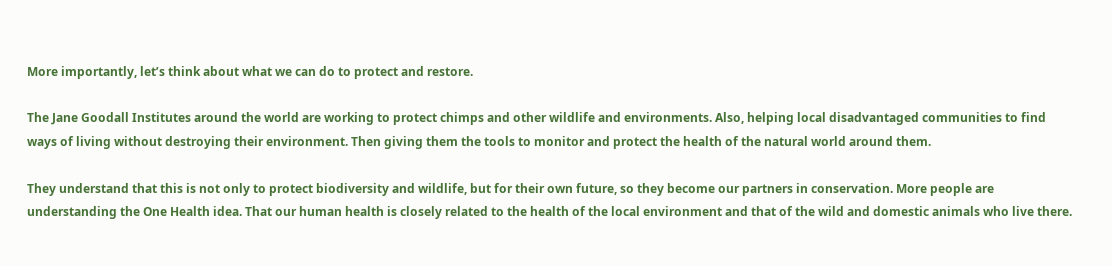More importantly, let’s think about what we can do to protect and restore.

The Jane Goodall Institutes around the world are working to protect chimps and other wildlife and environments. Also, helping local disadvantaged communities to find ways of living without destroying their environment. Then giving them the tools to monitor and protect the health of the natural world around them.

They understand that this is not only to protect biodiversity and wildlife, but for their own future, so they become our partners in conservation. More people are understanding the One Health idea. That our human health is closely related to the health of the local environment and that of the wild and domestic animals who live there.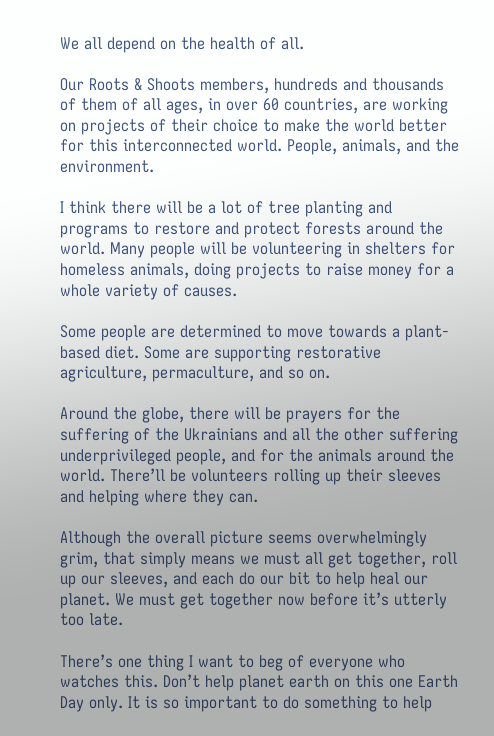We all depend on the health of all.

Our Roots & Shoots members, hundreds and thousands of them of all ages, in over 60 countries, are working on projects of their choice to make the world better for this interconnected world. People, animals, and the environment.

I think there will be a lot of tree planting and programs to restore and protect forests around the world. Many people will be volunteering in shelters for homeless animals, doing projects to raise money for a whole variety of causes.

Some people are determined to move towards a plant-based diet. Some are supporting restorative agriculture, permaculture, and so on.

Around the globe, there will be prayers for the suffering of the Ukrainians and all the other suffering underprivileged people, and for the animals around the world. There’ll be volunteers rolling up their sleeves and helping where they can.

Although the overall picture seems overwhelmingly grim, that simply means we must all get together, roll up our sleeves, and each do our bit to help heal our planet. We must get together now before it’s utterly too late.

There’s one thing I want to beg of everyone who watches this. Don’t help planet earth on this one Earth Day only. It is so important to do something to help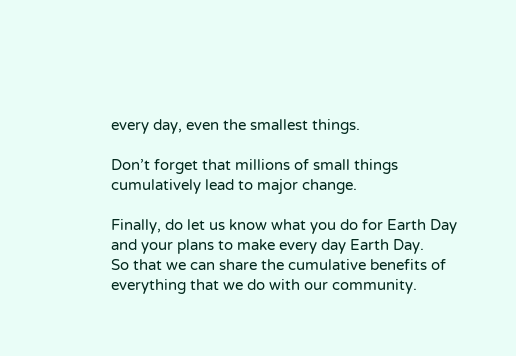every day, even the smallest things.

Don’t forget that millions of small things cumulatively lead to major change.

Finally, do let us know what you do for Earth Day and your plans to make every day Earth Day.
So that we can share the cumulative benefits of everything that we do with our community.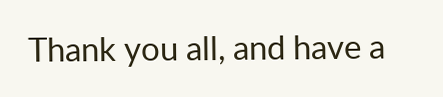Thank you all, and have a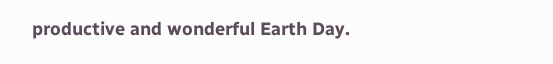productive and wonderful Earth Day.